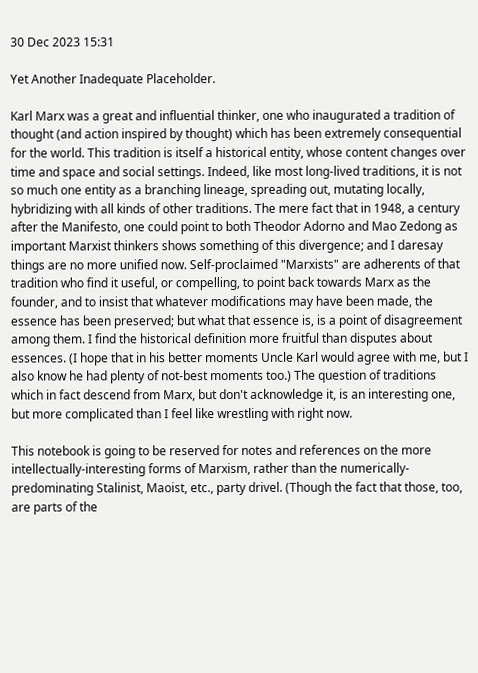30 Dec 2023 15:31

Yet Another Inadequate Placeholder.

Karl Marx was a great and influential thinker, one who inaugurated a tradition of thought (and action inspired by thought) which has been extremely consequential for the world. This tradition is itself a historical entity, whose content changes over time and space and social settings. Indeed, like most long-lived traditions, it is not so much one entity as a branching lineage, spreading out, mutating locally, hybridizing with all kinds of other traditions. The mere fact that in 1948, a century after the Manifesto, one could point to both Theodor Adorno and Mao Zedong as important Marxist thinkers shows something of this divergence; and I daresay things are no more unified now. Self-proclaimed "Marxists" are adherents of that tradition who find it useful, or compelling, to point back towards Marx as the founder, and to insist that whatever modifications may have been made, the essence has been preserved; but what that essence is, is a point of disagreement among them. I find the historical definition more fruitful than disputes about essences. (I hope that in his better moments Uncle Karl would agree with me, but I also know he had plenty of not-best moments too.) The question of traditions which in fact descend from Marx, but don't acknowledge it, is an interesting one, but more complicated than I feel like wrestling with right now.

This notebook is going to be reserved for notes and references on the more intellectually-interesting forms of Marxism, rather than the numerically-predominating Stalinist, Maoist, etc., party drivel. (Though the fact that those, too, are parts of the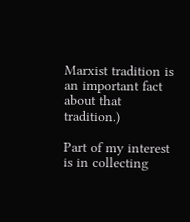Marxist tradition is an important fact about that tradition.)

Part of my interest is in collecting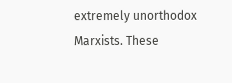extremely unorthodox Marxists. These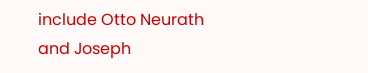include Otto Neurath and Joseph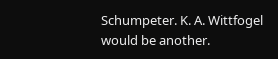Schumpeter. K. A. Wittfogel would be another.